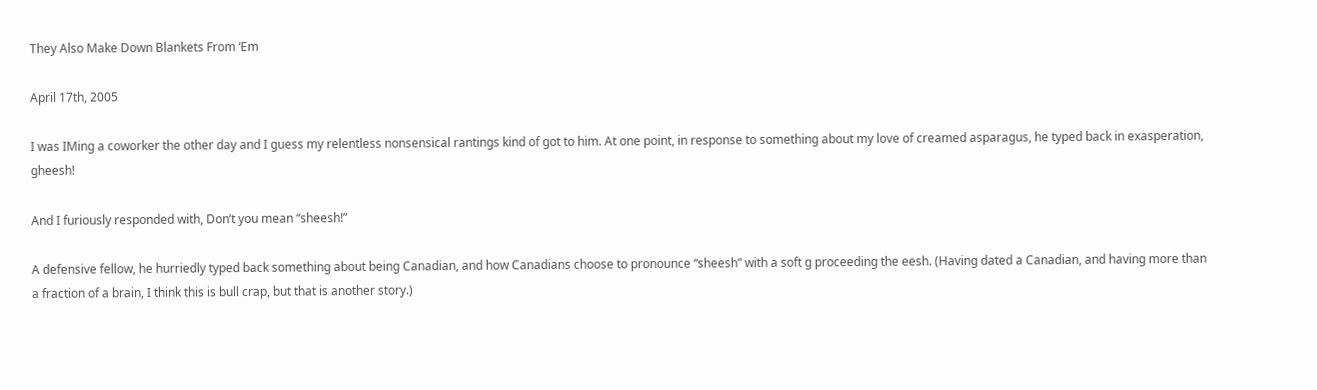They Also Make Down Blankets From ‘Em

April 17th, 2005

I was IMing a coworker the other day and I guess my relentless nonsensical rantings kind of got to him. At one point, in response to something about my love of creamed asparagus, he typed back in exasperation, gheesh!

And I furiously responded with, Don’t you mean “sheesh!”

A defensive fellow, he hurriedly typed back something about being Canadian, and how Canadians choose to pronounce “sheesh” with a soft g proceeding the eesh. (Having dated a Canadian, and having more than a fraction of a brain, I think this is bull crap, but that is another story.)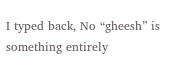I typed back, No “gheesh” is something entirely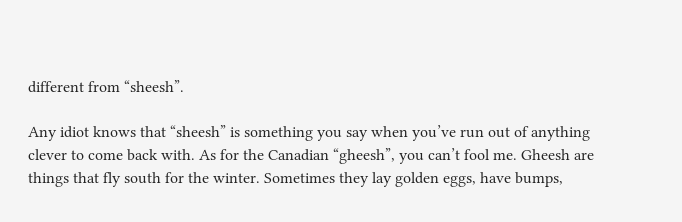different from “sheesh”.

Any idiot knows that “sheesh” is something you say when you’ve run out of anything clever to come back with. As for the Canadian “gheesh”, you can’t fool me. Gheesh are things that fly south for the winter. Sometimes they lay golden eggs, have bumps,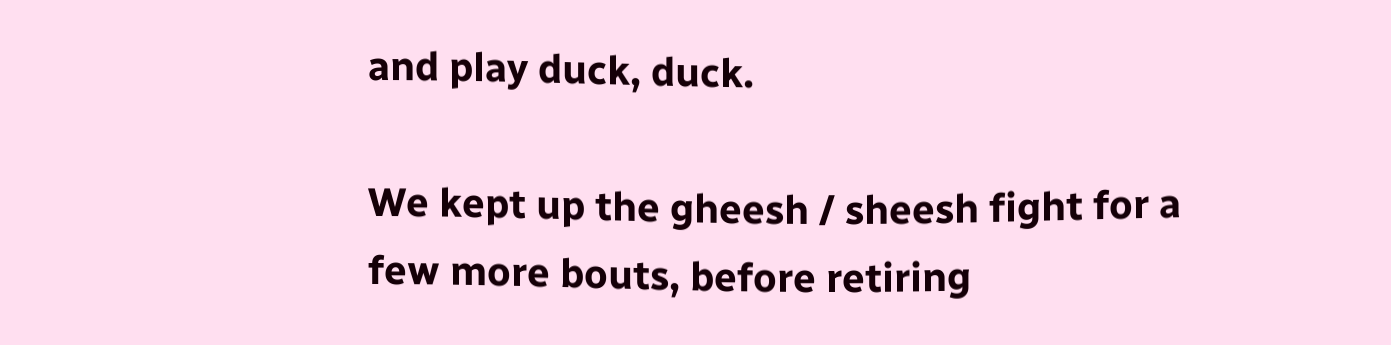and play duck, duck.

We kept up the gheesh / sheesh fight for a few more bouts, before retiring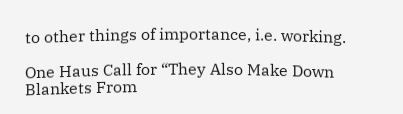to other things of importance, i.e. working.

One Haus Call for “They Also Make Down Blankets From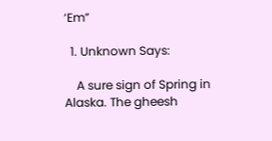‘Em”

  1. Unknown Says:

    A sure sign of Spring in Alaska. The gheesh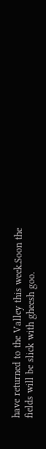have returned to the Valley this week.Soon the fields will be slick with gheesh goo.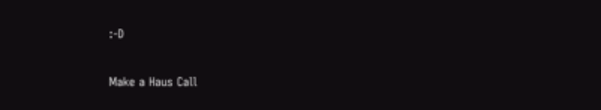:-D

Make a Haus Call